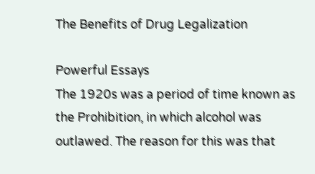The Benefits of Drug Legalization

Powerful Essays
The 1920s was a period of time known as the Prohibition, in which alcohol was outlawed. The reason for this was that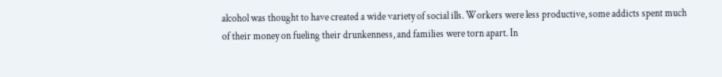alcohol was thought to have created a wide variety of social ills. Workers were less productive, some addicts spent much of their money on fueling their drunkenness, and families were torn apart. In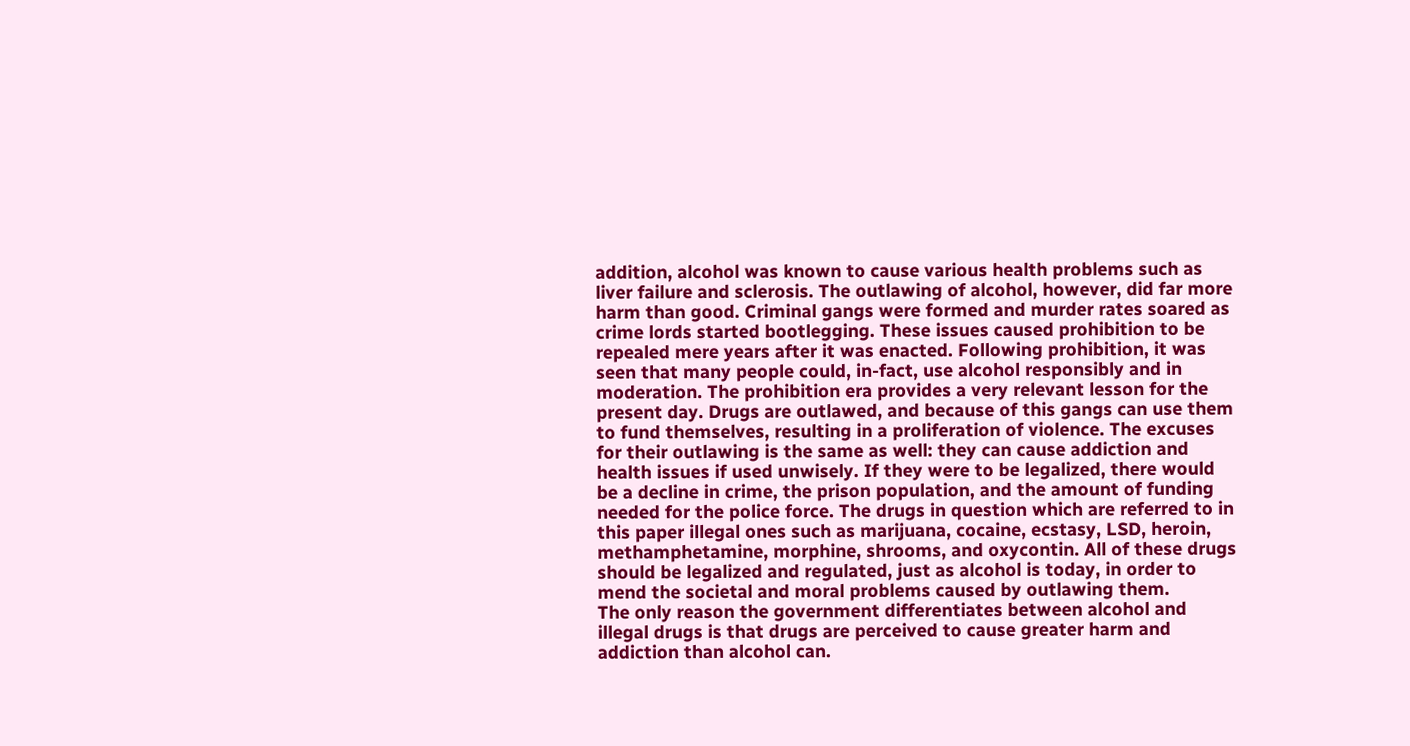addition, alcohol was known to cause various health problems such as liver failure and sclerosis. The outlawing of alcohol, however, did far more harm than good. Criminal gangs were formed and murder rates soared as crime lords started bootlegging. These issues caused prohibition to be repealed mere years after it was enacted. Following prohibition, it was seen that many people could, in-fact, use alcohol responsibly and in moderation. The prohibition era provides a very relevant lesson for the present day. Drugs are outlawed, and because of this gangs can use them to fund themselves, resulting in a proliferation of violence. The excuses for their outlawing is the same as well: they can cause addiction and health issues if used unwisely. If they were to be legalized, there would be a decline in crime, the prison population, and the amount of funding needed for the police force. The drugs in question which are referred to in this paper illegal ones such as marijuana, cocaine, ecstasy, LSD, heroin, methamphetamine, morphine, shrooms, and oxycontin. All of these drugs should be legalized and regulated, just as alcohol is today, in order to mend the societal and moral problems caused by outlawing them.
The only reason the government differentiates between alcohol and illegal drugs is that drugs are perceived to cause greater harm and addiction than alcohol can.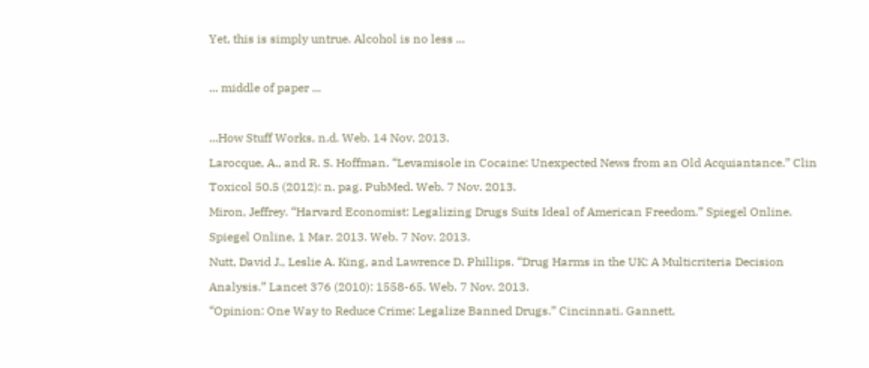Yet, this is simply untrue. Alcohol is no less ...

... middle of paper ...

...How Stuff Works, n.d. Web. 14 Nov. 2013.
Larocque, A., and R. S. Hoffman. “Levamisole in Cocaine: Unexpected News from an Old Acquiantance.” Clin Toxicol 50.5 (2012): n. pag. PubMed. Web. 7 Nov. 2013.
Miron, Jeffrey. “Harvard Economist: Legalizing Drugs Suits Ideal of American Freedom.” Spiegel Online. Spiegel Online, 1 Mar. 2013. Web. 7 Nov. 2013.
Nutt, David J., Leslie A. King, and Lawrence D. Phillips. “Drug Harms in the UK: A Multicriteria Decision Analysis.” Lancet 376 (2010): 1558-65. Web. 7 Nov. 2013.
“Opinion: One Way to Reduce Crime: Legalize Banned Drugs.” Cincinnati. Gannett,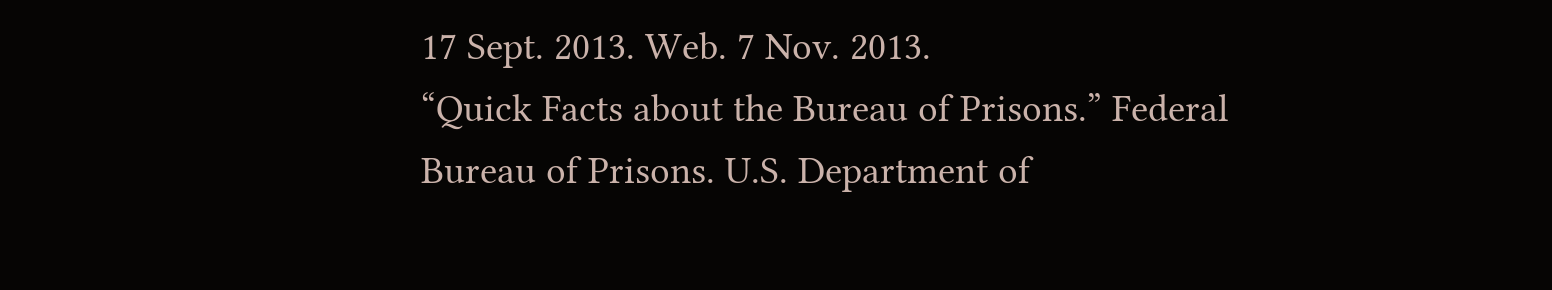17 Sept. 2013. Web. 7 Nov. 2013.
“Quick Facts about the Bureau of Prisons.” Federal Bureau of Prisons. U.S. Department of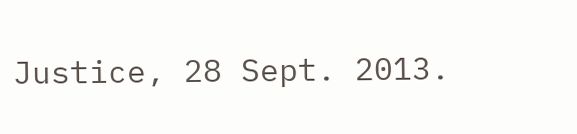Justice, 28 Sept. 2013.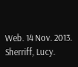Web. 14 Nov. 2013.
Sherriff, Lucy.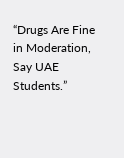“Drugs Are Fine in Moderation, Say UAE Students.”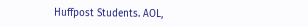Huffpost Students. AOL,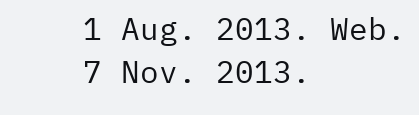1 Aug. 2013. Web. 7 Nov. 2013.